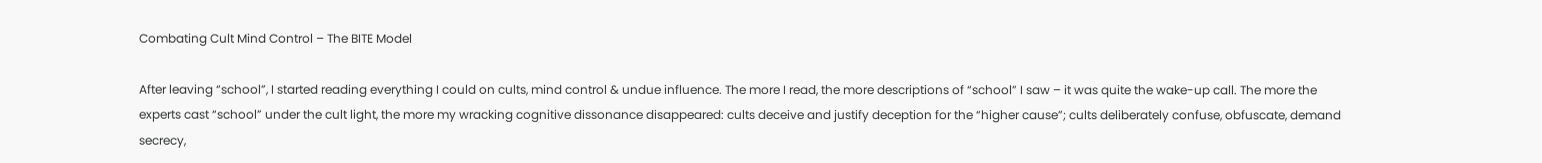Combating Cult Mind Control – The BITE Model

After leaving “school”, I started reading everything I could on cults, mind control & undue influence. The more I read, the more descriptions of “school” I saw – it was quite the wake-up call. The more the experts cast “school” under the cult light, the more my wracking cognitive dissonance disappeared: cults deceive and justify deception for the “higher cause”; cults deliberately confuse, obfuscate, demand secrecy,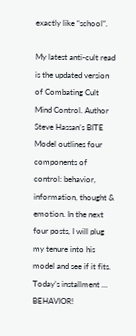exactly like “school”.

My latest anti-cult read is the updated version of Combating Cult Mind Control. Author Steve Hassan’s BITE Model outlines four components of control: behavior, information, thought & emotion. In the next four posts, I will plug my tenure into his model and see if it fits. Today’s installment … BEHAVIOR!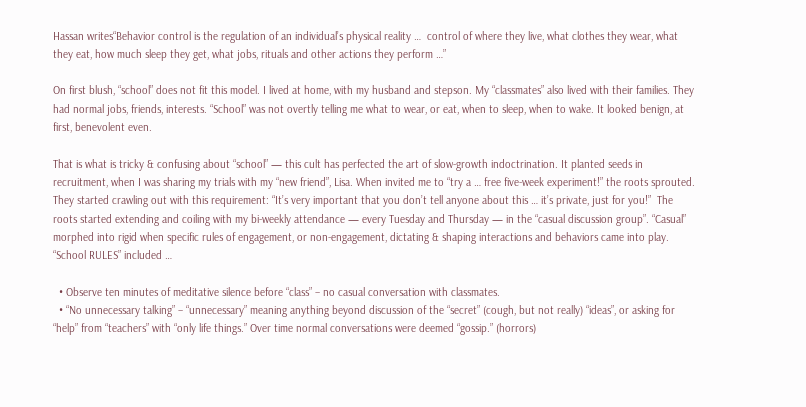Hassan writes“Behavior control is the regulation of an individual’s physical reality …  control of where they live, what clothes they wear, what they eat, how much sleep they get, what jobs, rituals and other actions they perform …”

On first blush, “school” does not fit this model. I lived at home, with my husband and stepson. My “classmates” also lived with their families. They had normal jobs, friends, interests. “School” was not overtly telling me what to wear, or eat, when to sleep, when to wake. It looked benign, at first, benevolent even.

That is what is tricky & confusing about “school” — this cult has perfected the art of slow-growth indoctrination. It planted seeds in recruitment, when I was sharing my trials with my “new friend”, Lisa. When invited me to “try a … free five-week experiment!” the roots sprouted. They started crawling out with this requirement: “It’s very important that you don’t tell anyone about this … it’s private, just for you!”  The roots started extending and coiling with my bi-weekly attendance — every Tuesday and Thursday — in the “casual discussion group”. “Casual” morphed into rigid when specific rules of engagement, or non-engagement, dictating & shaping interactions and behaviors came into play. “School RULES” included …

  • Observe ten minutes of meditative silence before “class” – no casual conversation with classmates.
  • “No unnecessary talking” – “unnecessary” meaning anything beyond discussion of the “secret” (cough, but not really) “ideas”, or asking for “help” from “teachers” with “only life things.” Over time normal conversations were deemed “gossip.” (horrors)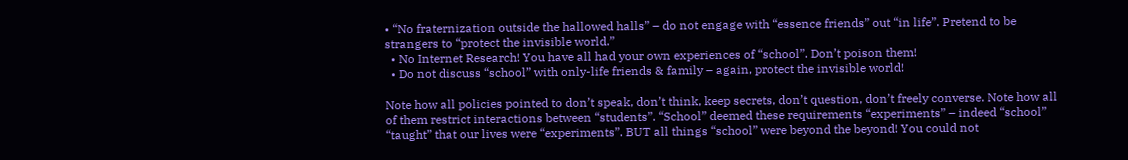• “No fraternization outside the hallowed halls” – do not engage with “essence friends” out “in life”. Pretend to be strangers to “protect the invisible world.”
  • No Internet Research! You have all had your own experiences of “school”. Don’t poison them!
  • Do not discuss “school” with only-life friends & family – again, protect the invisible world!

Note how all policies pointed to don’t speak, don’t think, keep secrets, don’t question, don’t freely converse. Note how all of them restrict interactions between “students”. “School” deemed these requirements “experiments” – indeed “school” “taught” that our lives were “experiments”. BUT all things “school” were beyond the beyond! You could not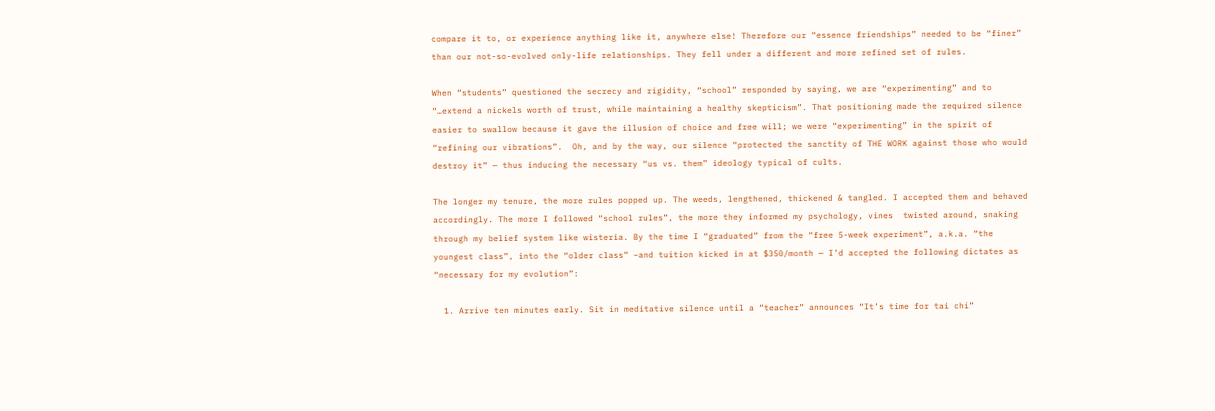compare it to, or experience anything like it, anywhere else! Therefore our “essence friendships” needed to be “finer” than our not-so-evolved only-life relationships. They fell under a different and more refined set of rules.

When “students” questioned the secrecy and rigidity, “school” responded by saying, we are “experimenting” and to “…extend a nickels worth of trust, while maintaining a healthy skepticism”. That positioning made the required silence easier to swallow because it gave the illusion of choice and free will; we were “experimenting” in the spirit of “refining our vibrations”.  Oh, and by the way, our silence “protected the sanctity of THE WORK against those who would destroy it” — thus inducing the necessary “us vs. them” ideology typical of cults.

The longer my tenure, the more rules popped up. The weeds, lengthened, thickened & tangled. I accepted them and behaved accordingly. The more I followed “school rules”, the more they informed my psychology, vines  twisted around, snaking through my belief system like wisteria. By the time I “graduated” from the “free 5-week experiment”, a.k.a. “the youngest class”, into the “older class” –and tuition kicked in at $350/month — I’d accepted the following dictates as “necessary for my evolution”:

  1. Arrive ten minutes early. Sit in meditative silence until a “teacher” announces “It’s time for tai chi”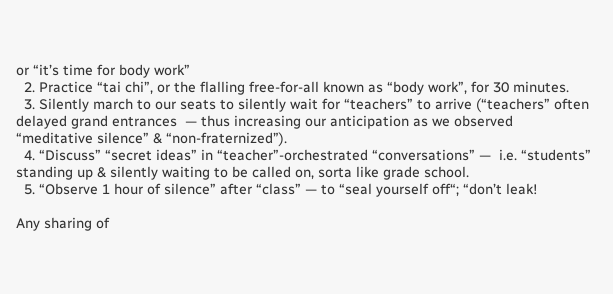or “it’s time for body work”
  2. Practice “tai chi”, or the flalling free-for-all known as “body work”, for 30 minutes.
  3. Silently march to our seats to silently wait for “teachers” to arrive (“teachers” often delayed grand entrances  — thus increasing our anticipation as we observed “meditative silence” & “non-fraternized”).
  4. “Discuss” “secret ideas” in “teacher”-orchestrated “conversations” —  i.e. “students” standing up & silently waiting to be called on, sorta like grade school.
  5. “Observe 1 hour of silence” after “class” — to “seal yourself off“; “don’t leak!

Any sharing of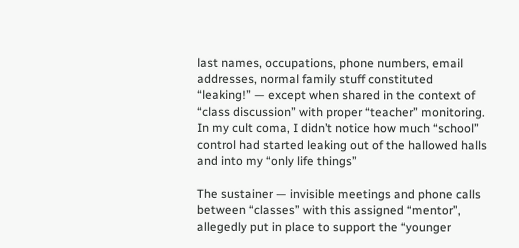last names, occupations, phone numbers, email addresses, normal family stuff constituted “leaking!” — except when shared in the context of “class discussion” with proper “teacher” monitoring. In my cult coma, I didn’t notice how much “school” control had started leaking out of the hallowed halls and into my “only life things”

The sustainer — invisible meetings and phone calls between “classes” with this assigned “mentor”, allegedly put in place to support the “younger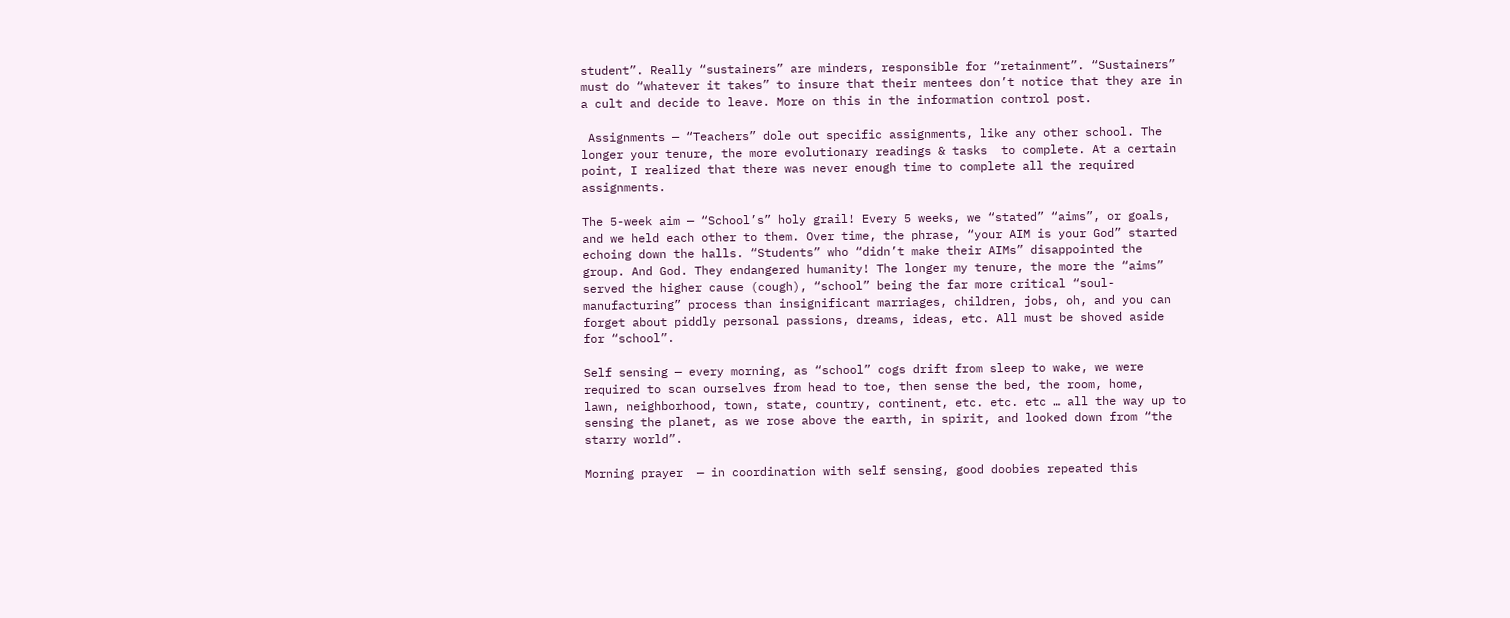student”. Really “sustainers” are minders, responsible for “retainment”. “Sustainers” must do “whatever it takes” to insure that their mentees don’t notice that they are in a cult and decide to leave. More on this in the information control post.

 Assignments — “Teachers” dole out specific assignments, like any other school. The longer your tenure, the more evolutionary readings & tasks  to complete. At a certain point, I realized that there was never enough time to complete all the required assignments.

The 5-week aim — “School’s” holy grail! Every 5 weeks, we “stated” “aims”, or goals, and we held each other to them. Over time, the phrase, “your AIM is your God” started echoing down the halls. “Students” who “didn’t make their AIMs” disappointed the group. And God. They endangered humanity! The longer my tenure, the more the “aims” served the higher cause (cough), “school” being the far more critical “soul-manufacturing” process than insignificant marriages, children, jobs, oh, and you can forget about piddly personal passions, dreams, ideas, etc. All must be shoved aside for “school”.

Self sensing — every morning, as “school” cogs drift from sleep to wake, we were required to scan ourselves from head to toe, then sense the bed, the room, home,  lawn, neighborhood, town, state, country, continent, etc. etc. etc … all the way up to sensing the planet, as we rose above the earth, in spirit, and looked down from “the starry world”.

Morning prayer  — in coordination with self sensing, good doobies repeated this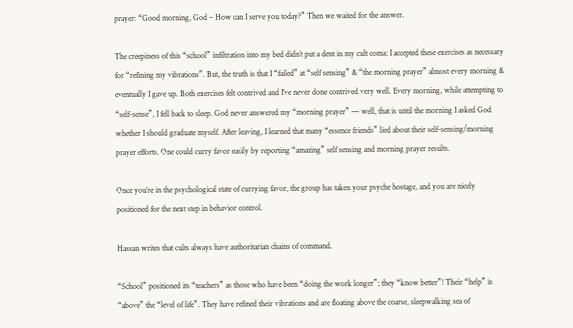prayer: “Good morning, God – How can I serve you today?” Then we waited for the answer.

The creepiness of this “school” infiltration into my bed didn’t put a dent in my cult coma; I accepted these exercises as necessary for “refining my vibrations”. But, the truth is that I “failed” at “self sensing” & “the morning prayer” almost every morning & eventually I gave up. Both exercises felt contrived and I’ve never done contrived very well. Every morning, while attempting to “self-sense”, I fell back to sleep. God never answered my “morning prayer” — well, that is until the morning I asked God whether I should graduate myself. After leaving, I learned that many “essence friends” lied about their self-sensing/morning prayer efforts. One could curry favor easily by reporting “amazing” self sensing and morning prayer results.

Once you’re in the psychological state of currying favor, the group has taken your psyche hostage, and you are nicely positioned for the next step in behavior control.

Hassan writes that cults always have authoritarian chains of command.

“School” positioned its “teachers” as those who have been “doing the work longer”; they “know better”! Their “help” is “above” the “level of life”. They have refined their vibrations and are floating above the coarse, sleepwalking sea of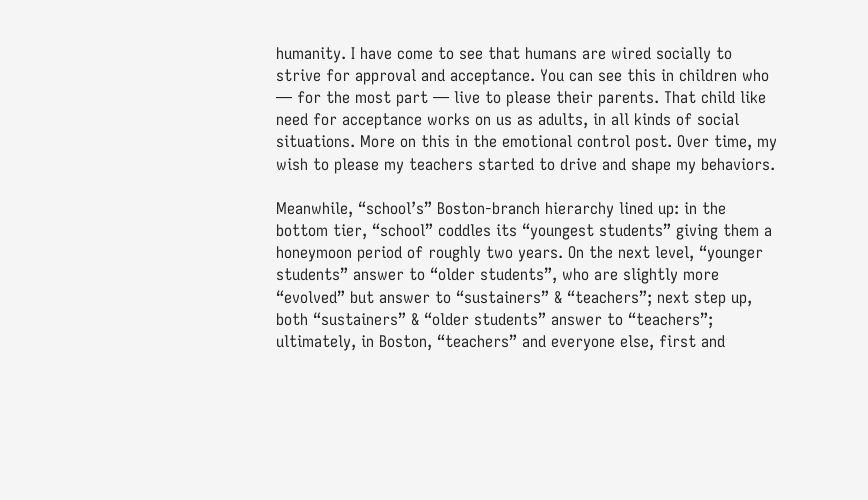humanity. I have come to see that humans are wired socially to strive for approval and acceptance. You can see this in children who — for the most part — live to please their parents. That child like need for acceptance works on us as adults, in all kinds of social situations. More on this in the emotional control post. Over time, my wish to please my teachers started to drive and shape my behaviors.

Meanwhile, “school’s” Boston-branch hierarchy lined up: in the bottom tier, “school” coddles its “youngest students” giving them a honeymoon period of roughly two years. On the next level, “younger students” answer to “older students”, who are slightly more “evolved” but answer to “sustainers” & “teachers”; next step up, both “sustainers” & “older students” answer to “teachers”; ultimately, in Boston, “teachers” and everyone else, first and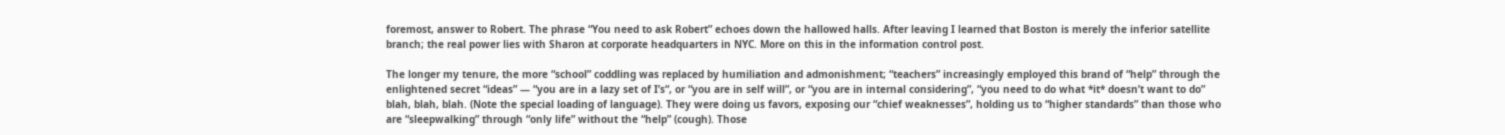foremost, answer to Robert. The phrase “You need to ask Robert” echoes down the hallowed halls. After leaving I learned that Boston is merely the inferior satellite branch; the real power lies with Sharon at corporate headquarters in NYC. More on this in the information control post.

The longer my tenure, the more “school” coddling was replaced by humiliation and admonishment; “teachers” increasingly employed this brand of “help” through the enlightened secret “ideas” — “you are in a lazy set of I’s“, or “you are in self will”, or “you are in internal considering”, “you need to do what *it* doesn’t want to do” blah, blah, blah. (Note the special loading of language). They were doing us favors, exposing our “chief weaknesses”, holding us to “higher standards” than those who are “sleepwalking” through “only life” without the “help” (cough). Those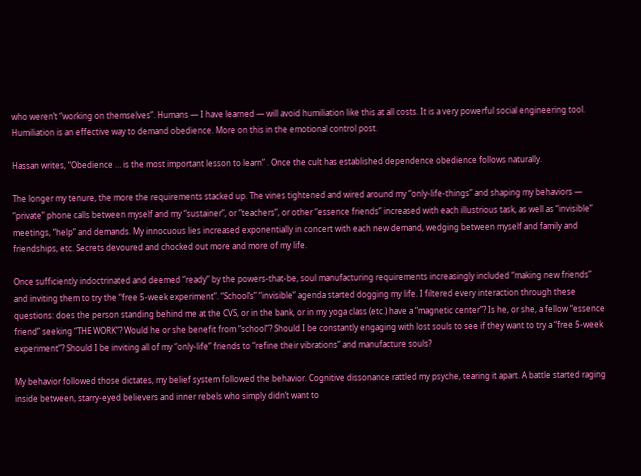who weren’t “working on themselves”. Humans — I have learned — will avoid humiliation like this at all costs. It is a very powerful social engineering tool. Humiliation is an effective way to demand obedience. More on this in the emotional control post.

Hassan writes, “Obedience … is the most important lesson to learn” . Once the cult has established dependence obedience follows naturally.

The longer my tenure, the more the requirements stacked up. The vines tightened and wired around my “only-life-things” and shaping my behaviors — “private” phone calls between myself and my “sustainer”, or “teachers”, or other “essence friends” increased with each illustrious task, as well as “invisible” meetings, “help” and demands. My innocuous lies increased exponentially in concert with each new demand, wedging between myself and family and friendships, etc. Secrets devoured and chocked out more and more of my life.

Once sufficiently indoctrinated and deemed “ready” by the powers-that-be, soul manufacturing requirements increasingly included “making new friends” and inviting them to try the “free 5-week experiment”. “School’s” “invisible” agenda started dogging my life. I filtered every interaction through these questions: does the person standing behind me at the CVS, or in the bank, or in my yoga class (etc.) have a “magnetic center”? Is he, or she, a fellow “essence  friend” seeking “THE WORK”? Would he or she benefit from “school”? Should I be constantly engaging with lost souls to see if they want to try a “free 5-week experiment”? Should I be inviting all of my “only-life” friends to “refine their vibrations” and manufacture souls?

My behavior followed those dictates, my belief system followed the behavior. Cognitive dissonance rattled my psyche, tearing it apart. A battle started raging inside between, starry-eyed believers and inner rebels who simply didn’t want to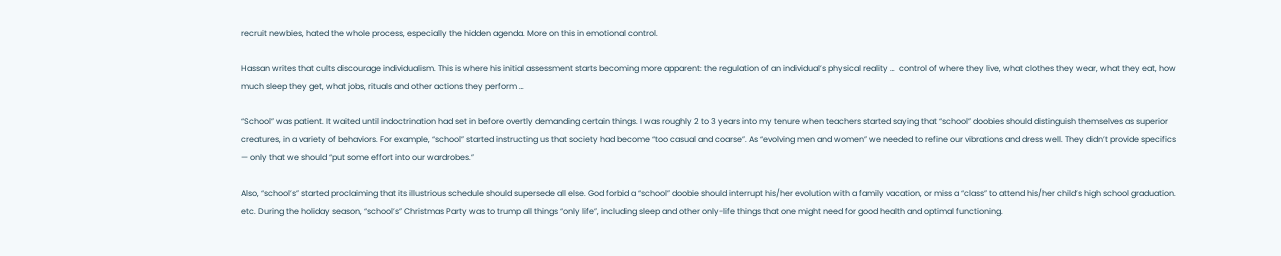recruit newbies, hated the whole process, especially the hidden agenda. More on this in emotional control.

Hassan writes that cults discourage individualism. This is where his initial assessment starts becoming more apparent: the regulation of an individual’s physical reality …  control of where they live, what clothes they wear, what they eat, how much sleep they get, what jobs, rituals and other actions they perform …

“School” was patient. It waited until indoctrination had set in before overtly demanding certain things. I was roughly 2 to 3 years into my tenure when teachers started saying that “school” doobies should distinguish themselves as superior creatures, in a variety of behaviors. For example, “school” started instructing us that society had become “too casual and coarse”. As “evolving men and women” we needed to refine our vibrations and dress well. They didn’t provide specifics — only that we should “put some effort into our wardrobes.”

Also, “school’s” started proclaiming that its illustrious schedule should supersede all else. God forbid a “school” doobie should interrupt his/her evolution with a family vacation, or miss a “class” to attend his/her child’s high school graduation. etc. During the holiday season, “school’s” Christmas Party was to trump all things “only life”, including sleep and other only-life things that one might need for good health and optimal functioning.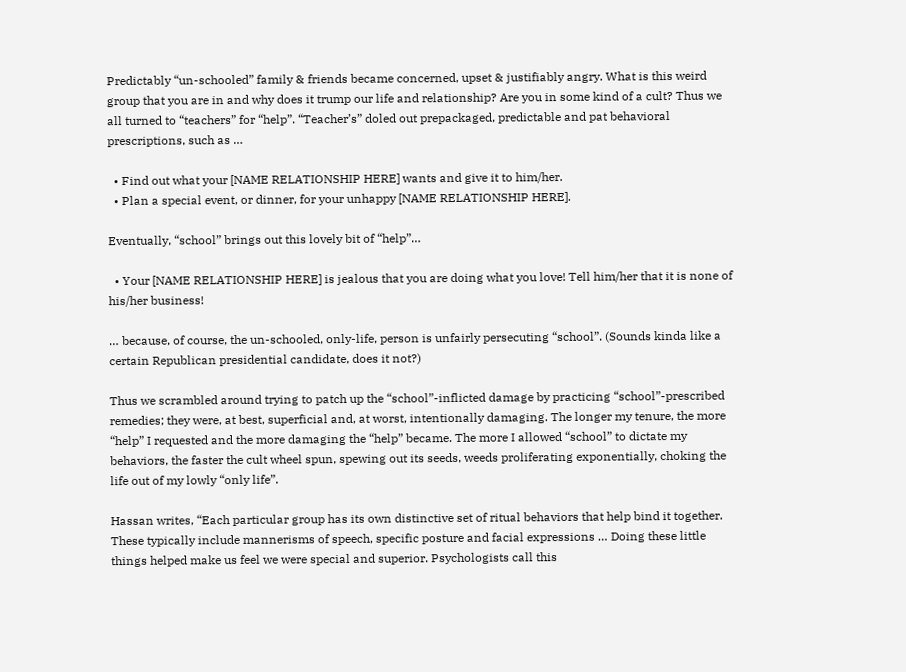Predictably “un-schooled” family & friends became concerned, upset & justifiably angry. What is this weird group that you are in and why does it trump our life and relationship? Are you in some kind of a cult? Thus we all turned to “teachers” for “help”. “Teacher’s” doled out prepackaged, predictable and pat behavioral prescriptions, such as …

  • Find out what your [NAME RELATIONSHIP HERE] wants and give it to him/her.
  • Plan a special event, or dinner, for your unhappy [NAME RELATIONSHIP HERE].

Eventually, “school” brings out this lovely bit of “help”…

  • Your [NAME RELATIONSHIP HERE] is jealous that you are doing what you love! Tell him/her that it is none of his/her business!

… because, of course, the un-schooled, only-life, person is unfairly persecuting “school”. (Sounds kinda like a certain Republican presidential candidate, does it not?)

Thus we scrambled around trying to patch up the “school”-inflicted damage by practicing “school”-prescribed remedies; they were, at best, superficial and, at worst, intentionally damaging. The longer my tenure, the more “help” I requested and the more damaging the “help” became. The more I allowed “school” to dictate my behaviors, the faster the cult wheel spun, spewing out its seeds, weeds proliferating exponentially, choking the life out of my lowly “only life”.

Hassan writes, “Each particular group has its own distinctive set of ritual behaviors that help bind it together. These typically include mannerisms of speech, specific posture and facial expressions … Doing these little things helped make us feel we were special and superior. Psychologists call this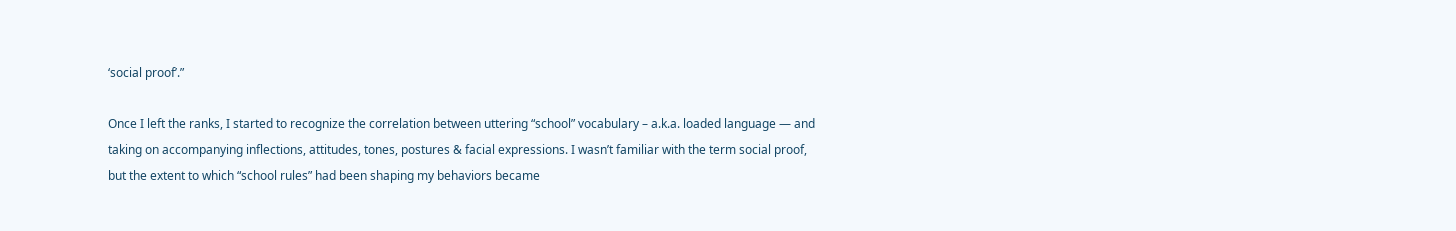‘social proof’.”

Once I left the ranks, I started to recognize the correlation between uttering “school” vocabulary – a.k.a. loaded language — and taking on accompanying inflections, attitudes, tones, postures & facial expressions. I wasn’t familiar with the term social proof, but the extent to which “school rules” had been shaping my behaviors became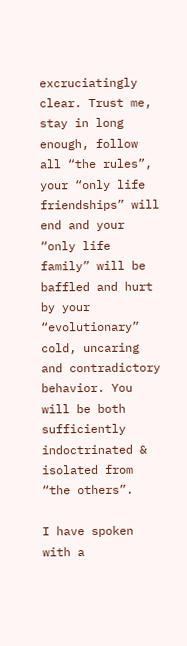excruciatingly clear. Trust me, stay in long enough, follow all “the rules”,  your “only life friendships” will end and your “only life family” will be baffled and hurt by your “evolutionary” cold, uncaring and contradictory behavior. You will be both sufficiently indoctrinated & isolated from “the others”.

I have spoken with a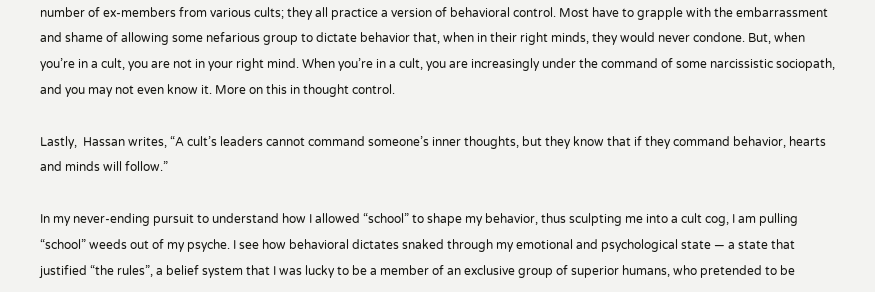number of ex-members from various cults; they all practice a version of behavioral control. Most have to grapple with the embarrassment and shame of allowing some nefarious group to dictate behavior that, when in their right minds, they would never condone. But, when you’re in a cult, you are not in your right mind. When you’re in a cult, you are increasingly under the command of some narcissistic sociopath, and you may not even know it. More on this in thought control.

Lastly,  Hassan writes, “A cult’s leaders cannot command someone’s inner thoughts, but they know that if they command behavior, hearts and minds will follow.”

In my never-ending pursuit to understand how I allowed “school” to shape my behavior, thus sculpting me into a cult cog, I am pulling “school” weeds out of my psyche. I see how behavioral dictates snaked through my emotional and psychological state — a state that justified “the rules”, a belief system that I was lucky to be a member of an exclusive group of superior humans, who pretended to be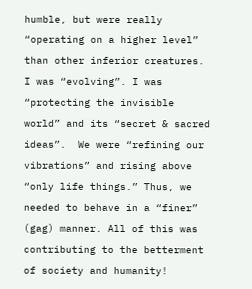humble, but were really “operating on a higher level” than other inferior creatures. I was “evolving”. I was “protecting the invisible world” and its “secret & sacred ideas”.  We were “refining our vibrations” and rising above “only life things.” Thus, we needed to behave in a “finer” (gag) manner. All of this was contributing to the betterment of society and humanity!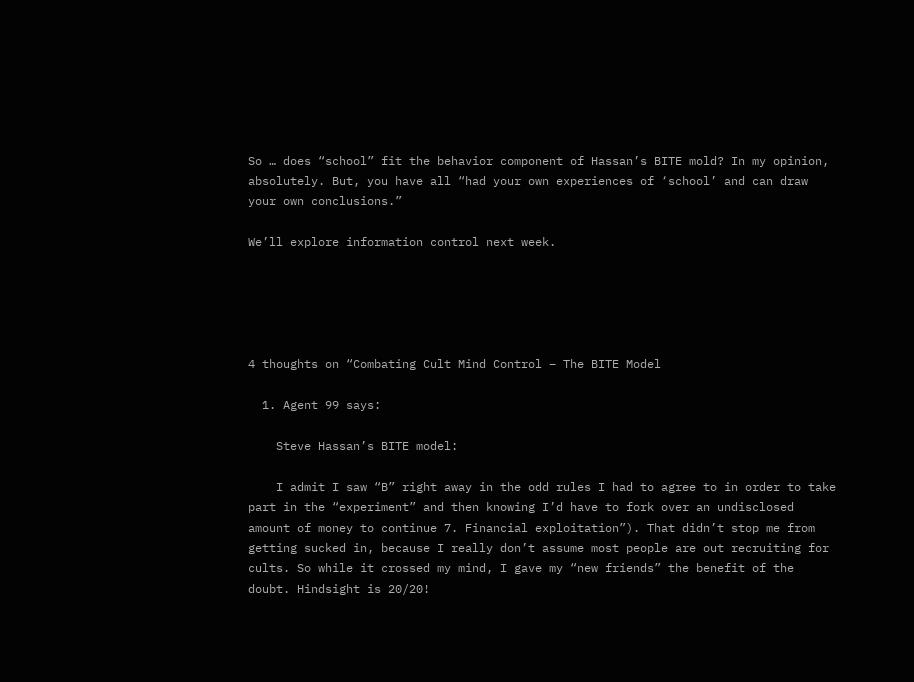So … does “school” fit the behavior component of Hassan’s BITE mold? In my opinion, absolutely. But, you have all “had your own experiences of ‘school’ and can draw your own conclusions.”

We’ll explore information control next week.





4 thoughts on “Combating Cult Mind Control – The BITE Model

  1. Agent 99 says:

    Steve Hassan’s BITE model:

    I admit I saw “B” right away in the odd rules I had to agree to in order to take part in the “experiment” and then knowing I’d have to fork over an undisclosed amount of money to continue 7. Financial exploitation”). That didn’t stop me from getting sucked in, because I really don’t assume most people are out recruiting for cults. So while it crossed my mind, I gave my “new friends” the benefit of the doubt. Hindsight is 20/20!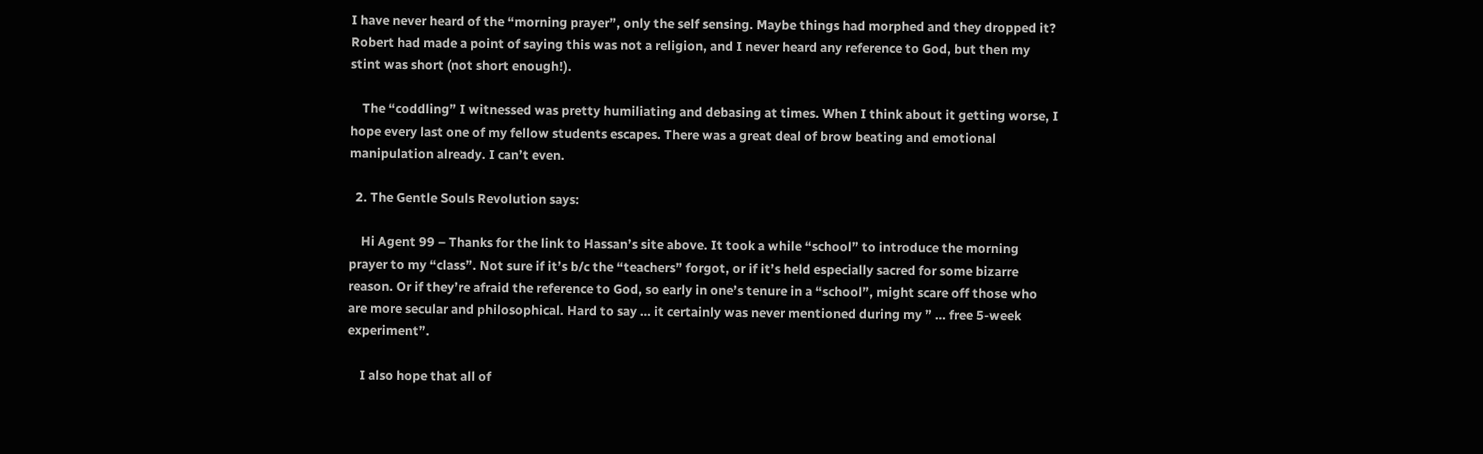I have never heard of the “morning prayer”, only the self sensing. Maybe things had morphed and they dropped it? Robert had made a point of saying this was not a religion, and I never heard any reference to God, but then my stint was short (not short enough!).

    The “coddling” I witnessed was pretty humiliating and debasing at times. When I think about it getting worse, I hope every last one of my fellow students escapes. There was a great deal of brow beating and emotional manipulation already. I can’t even.

  2. The Gentle Souls Revolution says:

    Hi Agent 99 – Thanks for the link to Hassan’s site above. It took a while “school” to introduce the morning prayer to my “class”. Not sure if it’s b/c the “teachers” forgot, or if it’s held especially sacred for some bizarre reason. Or if they’re afraid the reference to God, so early in one’s tenure in a “school”, might scare off those who are more secular and philosophical. Hard to say … it certainly was never mentioned during my ” … free 5-week experiment”.

    I also hope that all of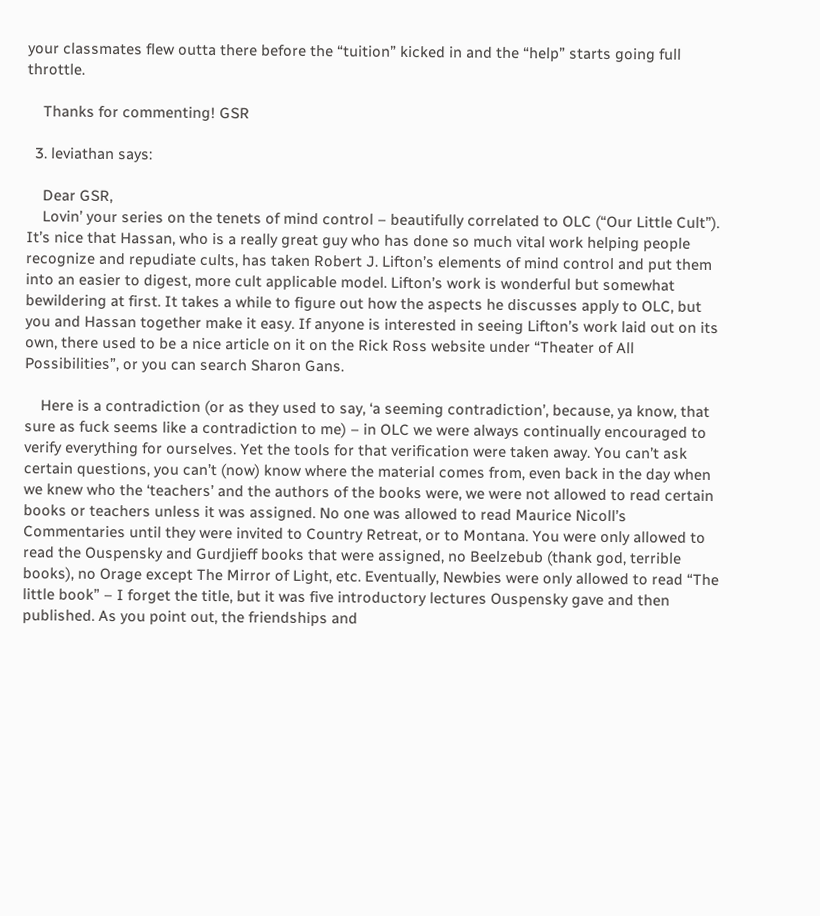your classmates flew outta there before the “tuition” kicked in and the “help” starts going full throttle.

    Thanks for commenting! GSR

  3. leviathan says:

    Dear GSR,
    Lovin’ your series on the tenets of mind control – beautifully correlated to OLC (“Our Little Cult”). It’s nice that Hassan, who is a really great guy who has done so much vital work helping people recognize and repudiate cults, has taken Robert J. Lifton’s elements of mind control and put them into an easier to digest, more cult applicable model. Lifton’s work is wonderful but somewhat bewildering at first. It takes a while to figure out how the aspects he discusses apply to OLC, but you and Hassan together make it easy. If anyone is interested in seeing Lifton’s work laid out on its own, there used to be a nice article on it on the Rick Ross website under “Theater of All Possibilities”, or you can search Sharon Gans.

    Here is a contradiction (or as they used to say, ‘a seeming contradiction’, because, ya know, that sure as fuck seems like a contradiction to me) – in OLC we were always continually encouraged to verify everything for ourselves. Yet the tools for that verification were taken away. You can’t ask certain questions, you can’t (now) know where the material comes from, even back in the day when we knew who the ‘teachers’ and the authors of the books were, we were not allowed to read certain books or teachers unless it was assigned. No one was allowed to read Maurice Nicoll’s Commentaries until they were invited to Country Retreat, or to Montana. You were only allowed to read the Ouspensky and Gurdjieff books that were assigned, no Beelzebub (thank god, terrible books), no Orage except The Mirror of Light, etc. Eventually, Newbies were only allowed to read “The little book” – I forget the title, but it was five introductory lectures Ouspensky gave and then published. As you point out, the friendships and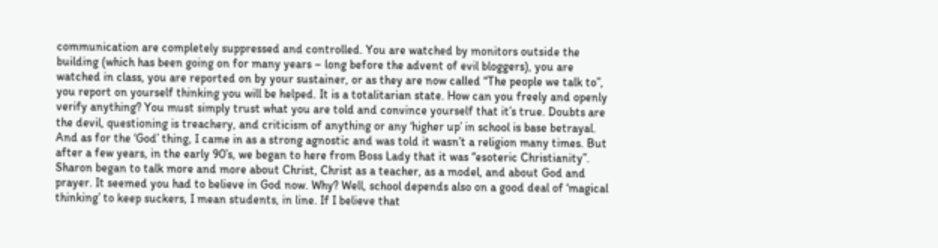communication are completely suppressed and controlled. You are watched by monitors outside the building (which has been going on for many years – long before the advent of evil bloggers), you are watched in class, you are reported on by your sustainer, or as they are now called “The people we talk to”, you report on yourself thinking you will be helped. It is a totalitarian state. How can you freely and openly verify anything? You must simply trust what you are told and convince yourself that it’s true. Doubts are the devil, questioning is treachery, and criticism of anything or any ‘higher up’ in school is base betrayal. And as for the ‘God’ thing, I came in as a strong agnostic and was told it wasn’t a religion many times. But after a few years, in the early 90’s, we began to here from Boss Lady that it was “esoteric Christianity”. Sharon began to talk more and more about Christ, Christ as a teacher, as a model, and about God and prayer. It seemed you had to believe in God now. Why? Well, school depends also on a good deal of ‘magical thinking’ to keep suckers, I mean students, in line. If I believe that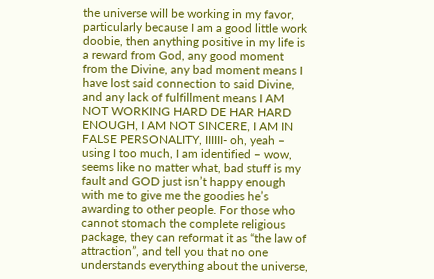the universe will be working in my favor, particularly because I am a good little work doobie, then anything positive in my life is a reward from God, any good moment from the Divine, any bad moment means I have lost said connection to said Divine, and any lack of fulfillment means I AM NOT WORKING HARD DE HAR HARD ENOUGH, I AM NOT SINCERE, I AM IN FALSE PERSONALITY, IIIIII- oh, yeah – using I too much, I am identified – wow, seems like no matter what, bad stuff is my fault and GOD just isn’t happy enough with me to give me the goodies he’s awarding to other people. For those who cannot stomach the complete religious package, they can reformat it as “the law of attraction”, and tell you that no one understands everything about the universe,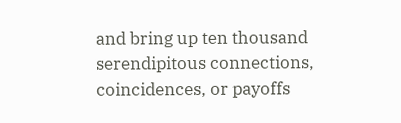and bring up ten thousand serendipitous connections, coincidences, or payoffs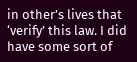in other’s lives that ‘verify’ this law. I did have some sort of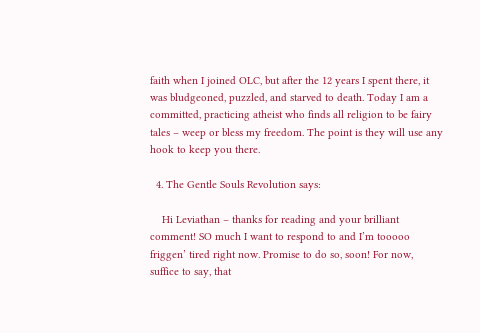faith when I joined OLC, but after the 12 years I spent there, it was bludgeoned, puzzled, and starved to death. Today I am a committed, practicing atheist who finds all religion to be fairy tales – weep or bless my freedom. The point is they will use any hook to keep you there.

  4. The Gentle Souls Revolution says:

    Hi Leviathan – thanks for reading and your brilliant comment! SO much I want to respond to and I’m tooooo friggen’ tired right now. Promise to do so, soon! For now, suffice to say, that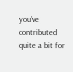you’ve contributed quite a bit for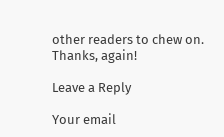other readers to chew on. Thanks, again!

Leave a Reply

Your email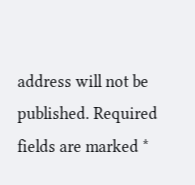address will not be published. Required fields are marked *